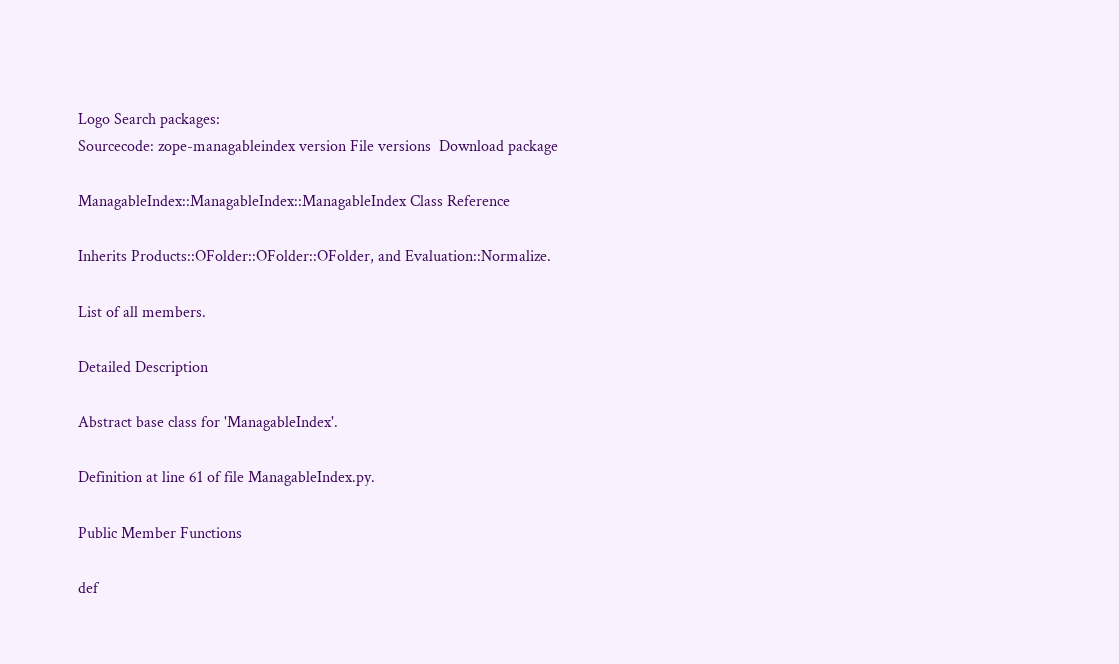Logo Search packages:
Sourcecode: zope-managableindex version File versions  Download package

ManagableIndex::ManagableIndex::ManagableIndex Class Reference

Inherits Products::OFolder::OFolder::OFolder, and Evaluation::Normalize.

List of all members.

Detailed Description

Abstract base class for 'ManagableIndex'.

Definition at line 61 of file ManagableIndex.py.

Public Member Functions

def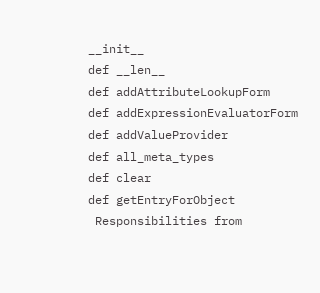__init__
def __len__
def addAttributeLookupForm
def addExpressionEvaluatorForm
def addValueProvider
def all_meta_types
def clear
def getEntryForObject
 Responsibilities from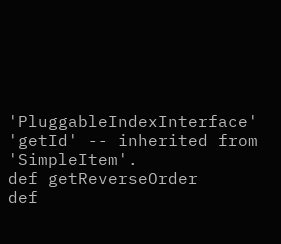'PluggableIndexInterface' 'getId' -- inherited from 'SimpleItem'.
def getReverseOrder
def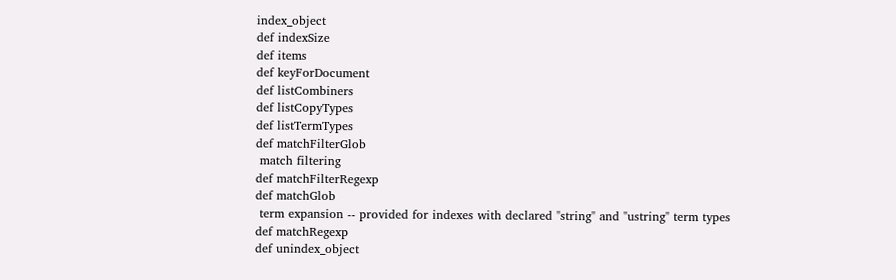index_object
def indexSize
def items
def keyForDocument
def listCombiners
def listCopyTypes
def listTermTypes
def matchFilterGlob
 match filtering
def matchFilterRegexp
def matchGlob
 term expansion -- provided for indexes with declared "string" and "ustring" term types
def matchRegexp
def unindex_object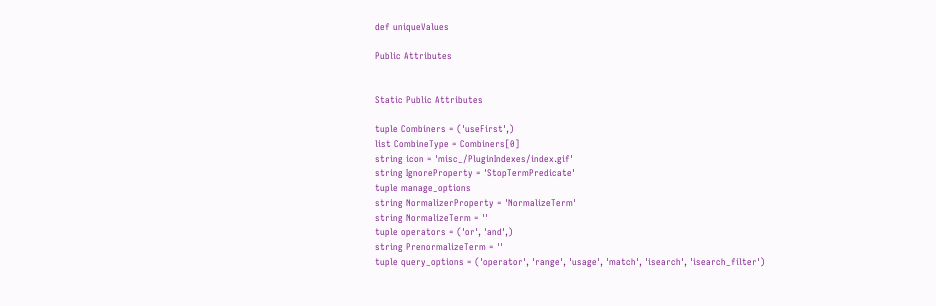def uniqueValues

Public Attributes


Static Public Attributes

tuple Combiners = ('useFirst',)
list CombineType = Combiners[0]
string icon = 'misc_/PluginIndexes/index.gif'
string IgnoreProperty = 'StopTermPredicate'
tuple manage_options
string NormalizerProperty = 'NormalizeTerm'
string NormalizeTerm = ''
tuple operators = ('or', 'and',)
string PrenormalizeTerm = ''
tuple query_options = ('operator', 'range', 'usage', 'match', 'isearch', 'isearch_filter')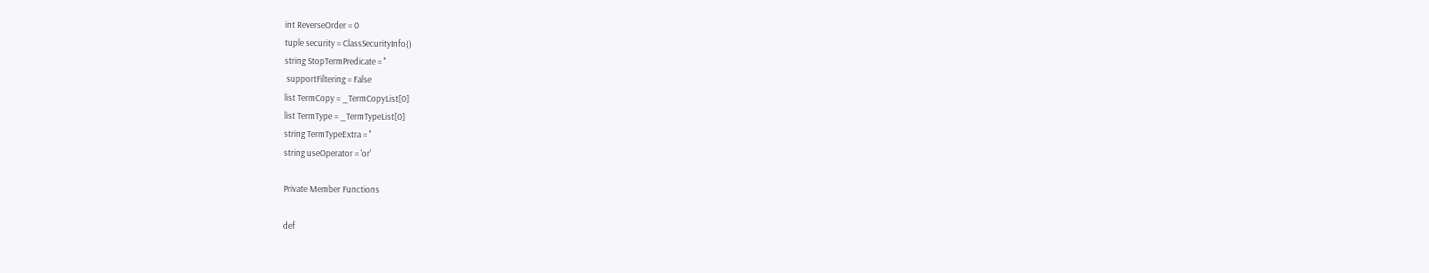int ReverseOrder = 0
tuple security = ClassSecurityInfo()
string StopTermPredicate = ''
 supportFiltering = False
list TermCopy = _TermCopyList[0]
list TermType = _TermTypeList[0]
string TermTypeExtra = ''
string useOperator = 'or'

Private Member Functions

def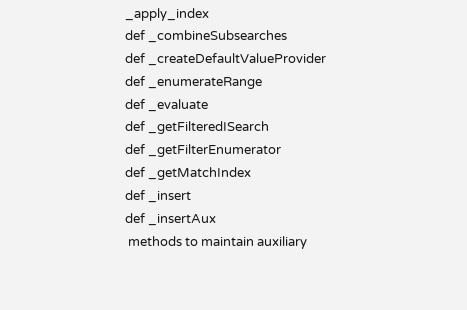_apply_index
def _combineSubsearches
def _createDefaultValueProvider
def _enumerateRange
def _evaluate
def _getFilteredISearch
def _getFilterEnumerator
def _getMatchIndex
def _insert
def _insertAux
 methods to maintain auxiliary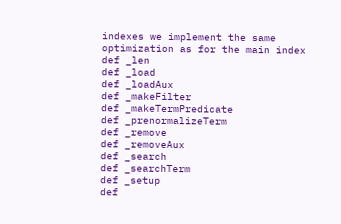indexes we implement the same optimization as for the main index
def _len
def _load
def _loadAux
def _makeFilter
def _makeTermPredicate
def _prenormalizeTerm
def _remove
def _removeAux
def _search
def _searchTerm
def _setup
def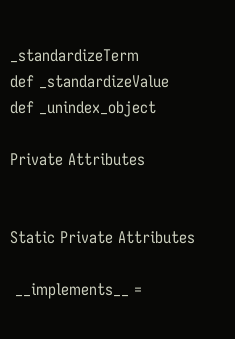_standardizeTerm
def _standardizeValue
def _unindex_object

Private Attributes


Static Private Attributes

 __implements__ =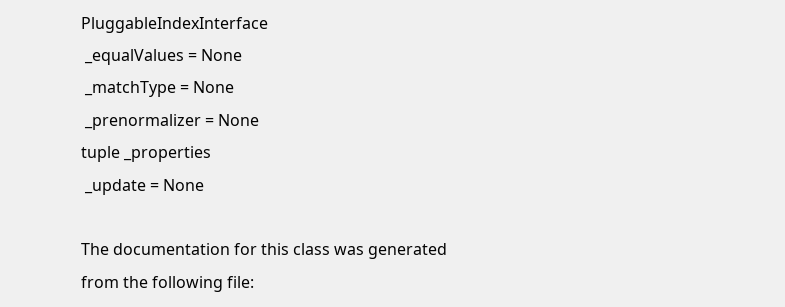PluggableIndexInterface
 _equalValues = None
 _matchType = None
 _prenormalizer = None
tuple _properties
 _update = None

The documentation for this class was generated from the following file: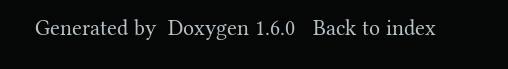Generated by  Doxygen 1.6.0   Back to index